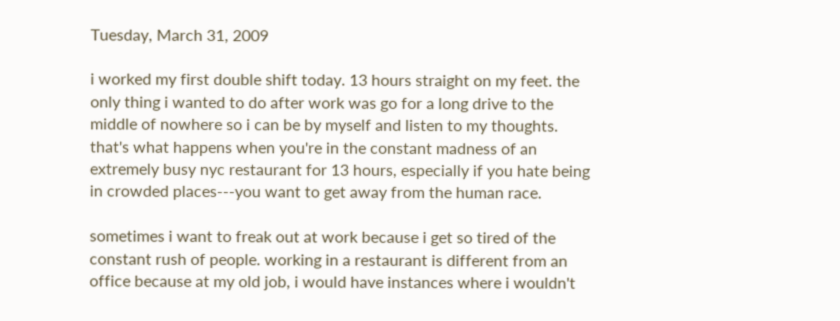Tuesday, March 31, 2009

i worked my first double shift today. 13 hours straight on my feet. the only thing i wanted to do after work was go for a long drive to the middle of nowhere so i can be by myself and listen to my thoughts. that's what happens when you're in the constant madness of an extremely busy nyc restaurant for 13 hours, especially if you hate being in crowded places---you want to get away from the human race.

sometimes i want to freak out at work because i get so tired of the constant rush of people. working in a restaurant is different from an office because at my old job, i would have instances where i wouldn't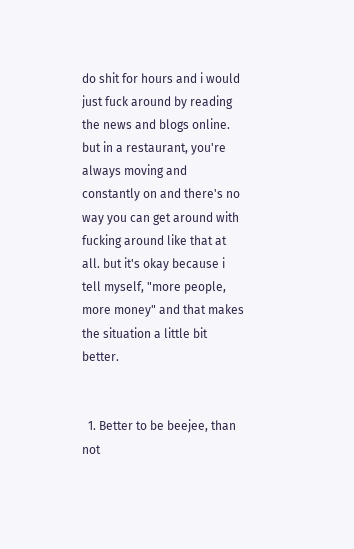do shit for hours and i would just fuck around by reading the news and blogs online. but in a restaurant, you're always moving and constantly on and there's no way you can get around with fucking around like that at all. but it's okay because i tell myself, "more people, more money" and that makes the situation a little bit better.


  1. Better to be beejee, than not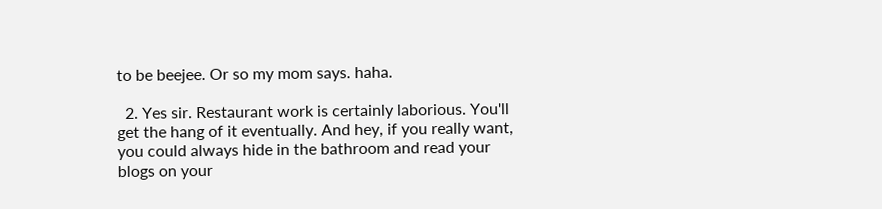to be beejee. Or so my mom says. haha.

  2. Yes sir. Restaurant work is certainly laborious. You'll get the hang of it eventually. And hey, if you really want, you could always hide in the bathroom and read your blogs on your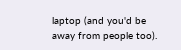laptop (and you'd be away from people too).